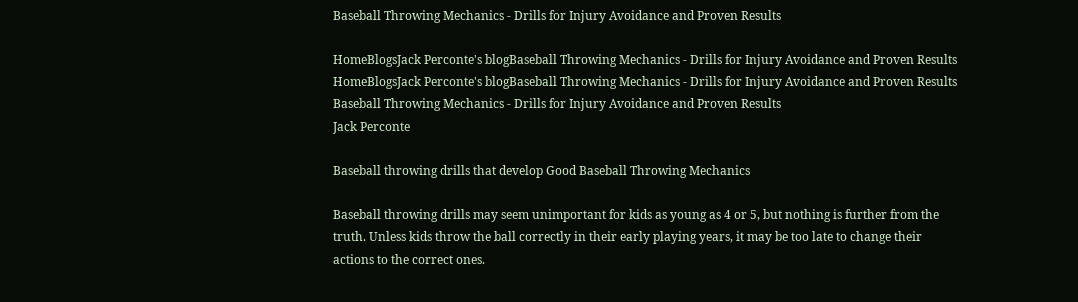Baseball Throwing Mechanics - Drills for Injury Avoidance and Proven Results

HomeBlogsJack Perconte's blogBaseball Throwing Mechanics - Drills for Injury Avoidance and Proven Results
HomeBlogsJack Perconte's blogBaseball Throwing Mechanics - Drills for Injury Avoidance and Proven Results
Baseball Throwing Mechanics - Drills for Injury Avoidance and Proven Results
Jack Perconte

Baseball throwing drills that develop Good Baseball Throwing Mechanics

Baseball throwing drills may seem unimportant for kids as young as 4 or 5, but nothing is further from the truth. Unless kids throw the ball correctly in their early playing years, it may be too late to change their actions to the correct ones.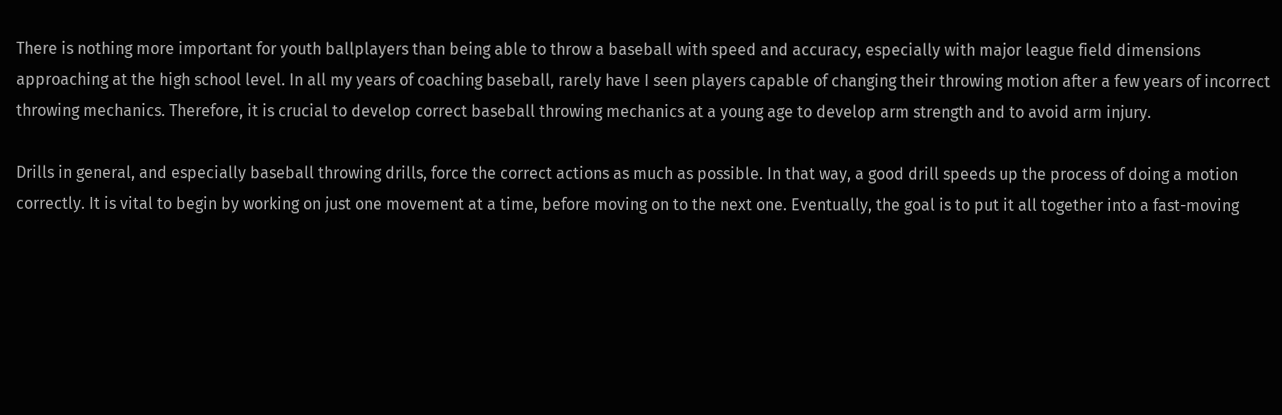There is nothing more important for youth ballplayers than being able to throw a baseball with speed and accuracy, especially with major league field dimensions approaching at the high school level. In all my years of coaching baseball, rarely have I seen players capable of changing their throwing motion after a few years of incorrect throwing mechanics. Therefore, it is crucial to develop correct baseball throwing mechanics at a young age to develop arm strength and to avoid arm injury.

Drills in general, and especially baseball throwing drills, force the correct actions as much as possible. In that way, a good drill speeds up the process of doing a motion correctly. It is vital to begin by working on just one movement at a time, before moving on to the next one. Eventually, the goal is to put it all together into a fast-moving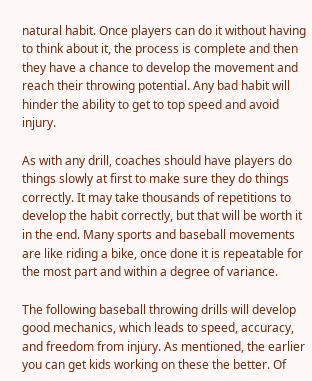natural habit. Once players can do it without having to think about it, the process is complete and then they have a chance to develop the movement and reach their throwing potential. Any bad habit will hinder the ability to get to top speed and avoid injury.

As with any drill, coaches should have players do things slowly at first to make sure they do things correctly. It may take thousands of repetitions to develop the habit correctly, but that will be worth it in the end. Many sports and baseball movements are like riding a bike, once done it is repeatable for the most part and within a degree of variance.

The following baseball throwing drills will develop good mechanics, which leads to speed, accuracy, and freedom from injury. As mentioned, the earlier you can get kids working on these the better. Of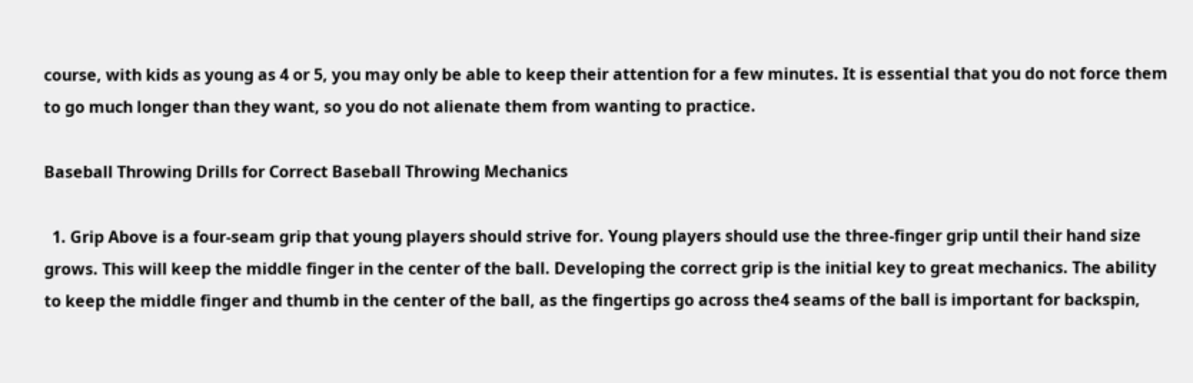course, with kids as young as 4 or 5, you may only be able to keep their attention for a few minutes. It is essential that you do not force them to go much longer than they want, so you do not alienate them from wanting to practice.

Baseball Throwing Drills for Correct Baseball Throwing Mechanics

  1. Grip Above is a four-seam grip that young players should strive for. Young players should use the three-finger grip until their hand size grows. This will keep the middle finger in the center of the ball. Developing the correct grip is the initial key to great mechanics. The ability to keep the middle finger and thumb in the center of the ball, as the fingertips go across the4 seams of the ball is important for backspin,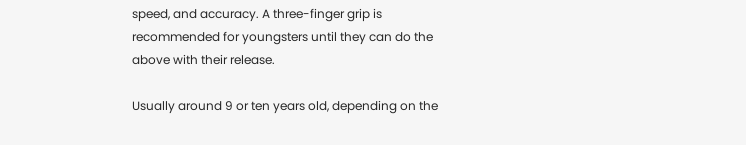speed, and accuracy. A three-finger grip is recommended for youngsters until they can do the above with their release.

Usually around 9 or ten years old, depending on the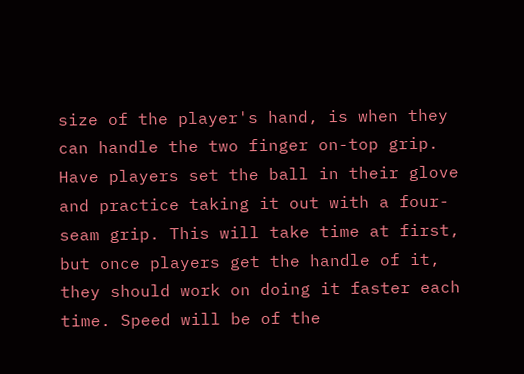size of the player's hand, is when they can handle the two finger on-top grip. Have players set the ball in their glove and practice taking it out with a four-seam grip. This will take time at first, but once players get the handle of it, they should work on doing it faster each time. Speed will be of the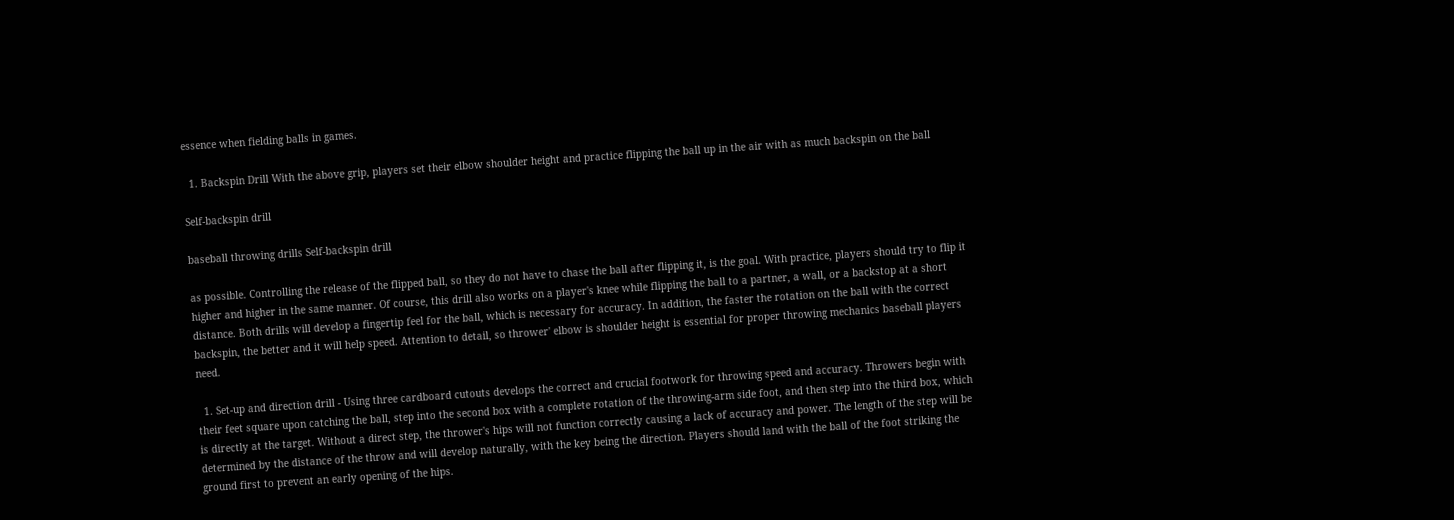essence when fielding balls in games.

  1. Backspin Drill With the above grip, players set their elbow shoulder height and practice flipping the ball up in the air with as much backspin on the ball

Self-backspin drill

baseball throwing drills Self-backspin drill

as possible. Controlling the release of the flipped ball, so they do not have to chase the ball after flipping it, is the goal. With practice, players should try to flip it higher and higher in the same manner. Of course, this drill also works on a player's knee while flipping the ball to a partner, a wall, or a backstop at a short distance. Both drills will develop a fingertip feel for the ball, which is necessary for accuracy. In addition, the faster the rotation on the ball with the correct backspin, the better and it will help speed. Attention to detail, so thrower' elbow is shoulder height is essential for proper throwing mechanics baseball players need.

  1. Set-up and direction drill - Using three cardboard cutouts develops the correct and crucial footwork for throwing speed and accuracy. Throwers begin with their feet square upon catching the ball, step into the second box with a complete rotation of the throwing-arm side foot, and then step into the third box, which is directly at the target. Without a direct step, the thrower's hips will not function correctly causing a lack of accuracy and power. The length of the step will be determined by the distance of the throw and will develop naturally, with the key being the direction. Players should land with the ball of the foot striking the ground first to prevent an early opening of the hips.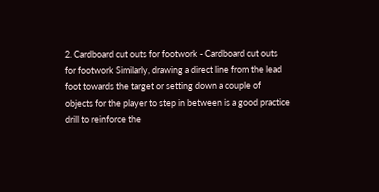2. Cardboard cut outs for footwork - Cardboard cut outs for footwork Similarly, drawing a direct line from the lead foot towards the target or setting down a couple of objects for the player to step in between is a good practice drill to reinforce the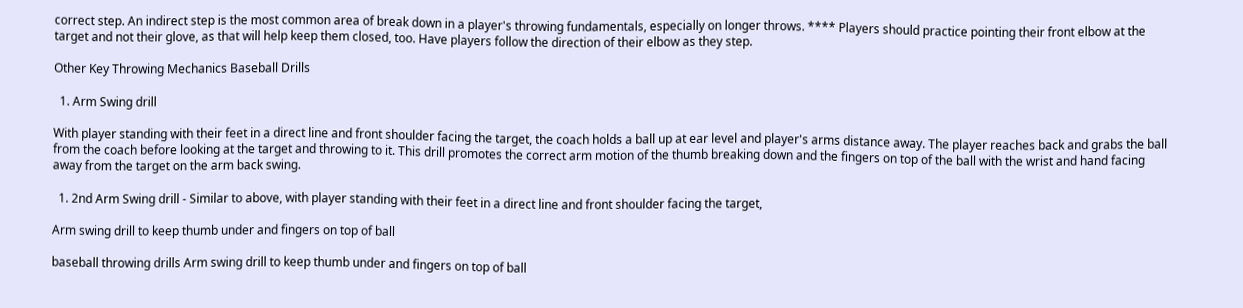correct step. An indirect step is the most common area of break down in a player's throwing fundamentals, especially on longer throws. **** Players should practice pointing their front elbow at the target and not their glove, as that will help keep them closed, too. Have players follow the direction of their elbow as they step.

Other Key Throwing Mechanics Baseball Drills

  1. Arm Swing drill

With player standing with their feet in a direct line and front shoulder facing the target, the coach holds a ball up at ear level and player's arms distance away. The player reaches back and grabs the ball from the coach before looking at the target and throwing to it. This drill promotes the correct arm motion of the thumb breaking down and the fingers on top of the ball with the wrist and hand facing away from the target on the arm back swing.

  1. 2nd Arm Swing drill - Similar to above, with player standing with their feet in a direct line and front shoulder facing the target,

Arm swing drill to keep thumb under and fingers on top of ball

baseball throwing drills Arm swing drill to keep thumb under and fingers on top of ball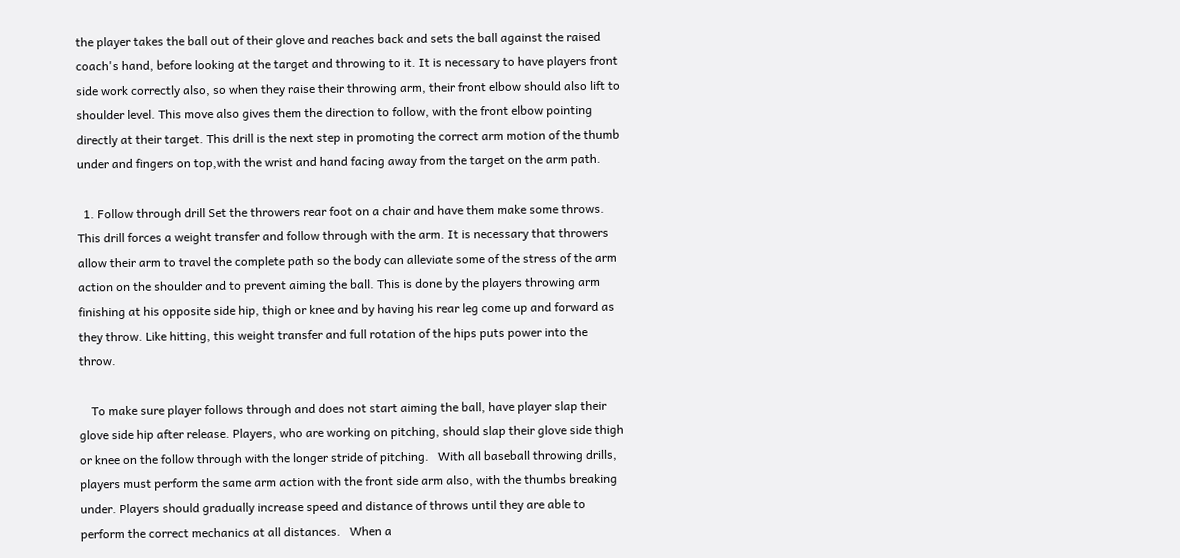the player takes the ball out of their glove and reaches back and sets the ball against the raised coach's hand, before looking at the target and throwing to it. It is necessary to have players front side work correctly also, so when they raise their throwing arm, their front elbow should also lift to shoulder level. This move also gives them the direction to follow, with the front elbow pointing directly at their target. This drill is the next step in promoting the correct arm motion of the thumb under and fingers on top,with the wrist and hand facing away from the target on the arm path.

  1. Follow through drill Set the throwers rear foot on a chair and have them make some throws. This drill forces a weight transfer and follow through with the arm. It is necessary that throwers allow their arm to travel the complete path so the body can alleviate some of the stress of the arm action on the shoulder and to prevent aiming the ball. This is done by the players throwing arm finishing at his opposite side hip, thigh or knee and by having his rear leg come up and forward as they throw. Like hitting, this weight transfer and full rotation of the hips puts power into the throw.

    To make sure player follows through and does not start aiming the ball, have player slap their glove side hip after release. Players, who are working on pitching, should slap their glove side thigh or knee on the follow through with the longer stride of pitching.   With all baseball throwing drills, players must perform the same arm action with the front side arm also, with the thumbs breaking under. Players should gradually increase speed and distance of throws until they are able to perform the correct mechanics at all distances.   When a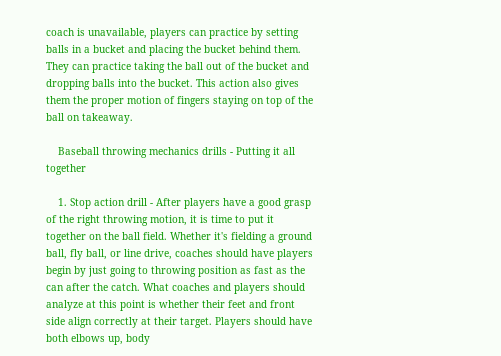coach is unavailable, players can practice by setting balls in a bucket and placing the bucket behind them. They can practice taking the ball out of the bucket and dropping balls into the bucket. This action also gives them the proper motion of fingers staying on top of the ball on takeaway.

    Baseball throwing mechanics drills - Putting it all together

    1. Stop action drill - After players have a good grasp of the right throwing motion, it is time to put it together on the ball field. Whether it's fielding a ground ball, fly ball, or line drive, coaches should have players begin by just going to throwing position as fast as the can after the catch. What coaches and players should analyze at this point is whether their feet and front side align correctly at their target. Players should have both elbows up, body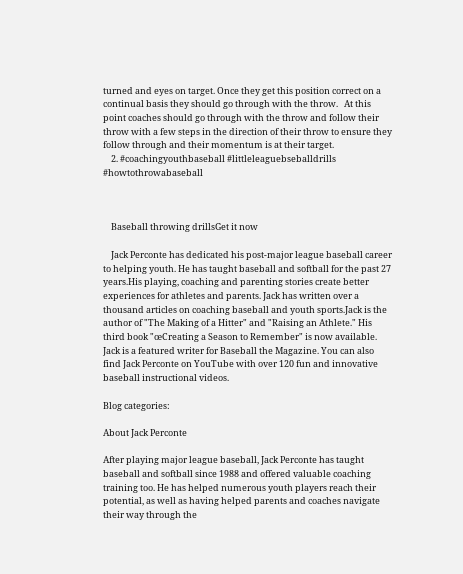turned and eyes on target. Once they get this position correct on a continual basis they should go through with the throw.   At this point coaches should go through with the throw and follow their throw with a few steps in the direction of their throw to ensure they follow through and their momentum is at their target.
    2. #coachingyouthbaseball #littleleaguebseballdrills #howtothrowabaseball



    Baseball throwing drillsGet it now

    Jack Perconte has dedicated his post-major league baseball career to helping youth. He has taught baseball and softball for the past 27 years.His playing, coaching and parenting stories create better experiences for athletes and parents. Jack has written over a thousand articles on coaching baseball and youth sports.Jack is the author of "The Making of a Hitter" and "Raising an Athlete." His third book "œCreating a Season to Remember" is now available. Jack is a featured writer for Baseball the Magazine. You can also find Jack Perconte on YouTube with over 120 fun and innovative baseball instructional videos.

Blog categories:

About Jack Perconte

After playing major league baseball, Jack Perconte has taught baseball and softball since 1988 and offered valuable coaching training too. He has helped numerous youth players reach their potential, as well as having helped parents and coaches navigate their way through the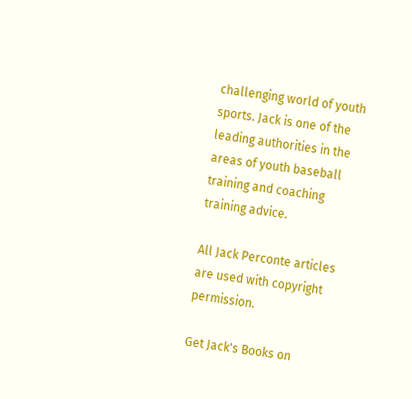challenging world of youth sports. Jack is one of the leading authorities in the areas of youth baseball training and coaching training advice.

All Jack Perconte articles are used with copyright permission.

Get Jack's Books on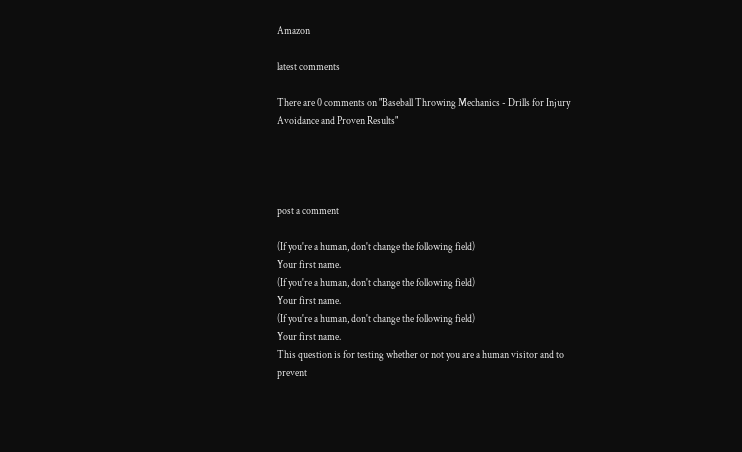Amazon

latest comments

There are 0 comments on "Baseball Throwing Mechanics - Drills for Injury Avoidance and Proven Results"




post a comment

(If you're a human, don't change the following field)
Your first name.
(If you're a human, don't change the following field)
Your first name.
(If you're a human, don't change the following field)
Your first name.
This question is for testing whether or not you are a human visitor and to prevent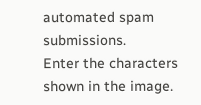automated spam submissions.
Enter the characters shown in the image.